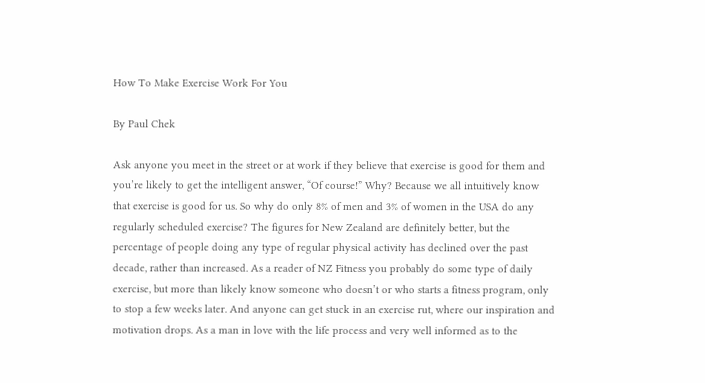How To Make Exercise Work For You

By Paul Chek

Ask anyone you meet in the street or at work if they believe that exercise is good for them and
you’re likely to get the intelligent answer, “Of course!” Why? Because we all intuitively know
that exercise is good for us. So why do only 8% of men and 3% of women in the USA do any
regularly scheduled exercise? The figures for New Zealand are definitely better, but the
percentage of people doing any type of regular physical activity has declined over the past
decade, rather than increased. As a reader of NZ Fitness you probably do some type of daily
exercise, but more than likely know someone who doesn’t or who starts a fitness program, only
to stop a few weeks later. And anyone can get stuck in an exercise rut, where our inspiration and
motivation drops. As a man in love with the life process and very well informed as to the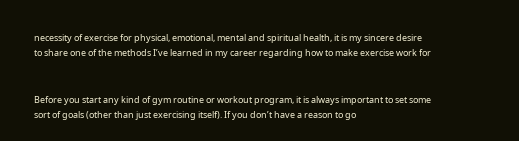necessity of exercise for physical, emotional, mental and spiritual health, it is my sincere desire
to share one of the methods I’ve learned in my career regarding how to make exercise work for


Before you start any kind of gym routine or workout program, it is always important to set some
sort of goals (other than just exercising itself). If you don’t have a reason to go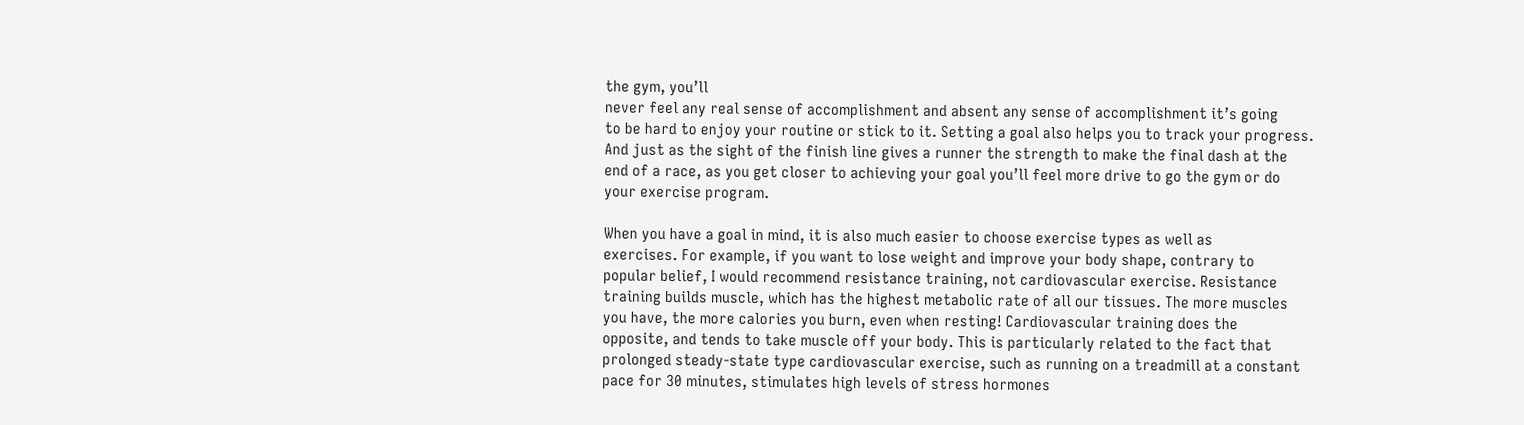the gym, you’ll
never feel any real sense of accomplishment and absent any sense of accomplishment it’s going
to be hard to enjoy your routine or stick to it. Setting a goal also helps you to track your progress.
And just as the sight of the finish line gives a runner the strength to make the final dash at the
end of a race, as you get closer to achieving your goal you’ll feel more drive to go the gym or do
your exercise program.

When you have a goal in mind, it is also much easier to choose exercise types as well as
exercises. For example, if you want to lose weight and improve your body shape, contrary to
popular belief, I would recommend resistance training, not cardiovascular exercise. Resistance
training builds muscle, which has the highest metabolic rate of all our tissues. The more muscles
you have, the more calories you burn, even when resting! Cardiovascular training does the
opposite, and tends to take muscle off your body. This is particularly related to the fact that
prolonged steady-state type cardiovascular exercise, such as running on a treadmill at a constant
pace for 30 minutes, stimulates high levels of stress hormones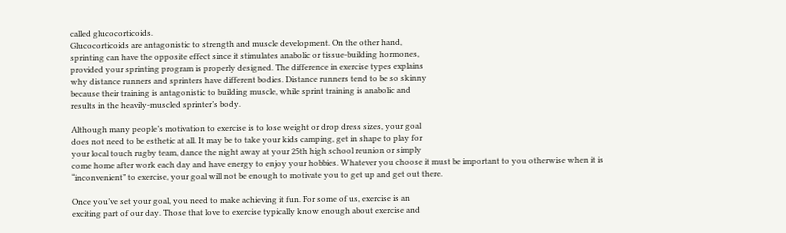called glucocorticoids.
Glucocorticoids are antagonistic to strength and muscle development. On the other hand,
sprinting can have the opposite effect since it stimulates anabolic or tissue-building hormones,
provided your sprinting program is properly designed. The difference in exercise types explains
why distance runners and sprinters have different bodies. Distance runners tend to be so skinny
because their training is antagonistic to building muscle, while sprint training is anabolic and
results in the heavily-muscled sprinter’s body.

Although many people’s motivation to exercise is to lose weight or drop dress sizes, your goal
does not need to be esthetic at all. It may be to take your kids camping, get in shape to play for
your local touch rugby team, dance the night away at your 25th high school reunion or simply
come home after work each day and have energy to enjoy your hobbies. Whatever you choose it must be important to you otherwise when it is “inconvenient” to exercise, your goal will not be enough to motivate you to get up and get out there.

Once you’ve set your goal, you need to make achieving it fun. For some of us, exercise is an
exciting part of our day. Those that love to exercise typically know enough about exercise and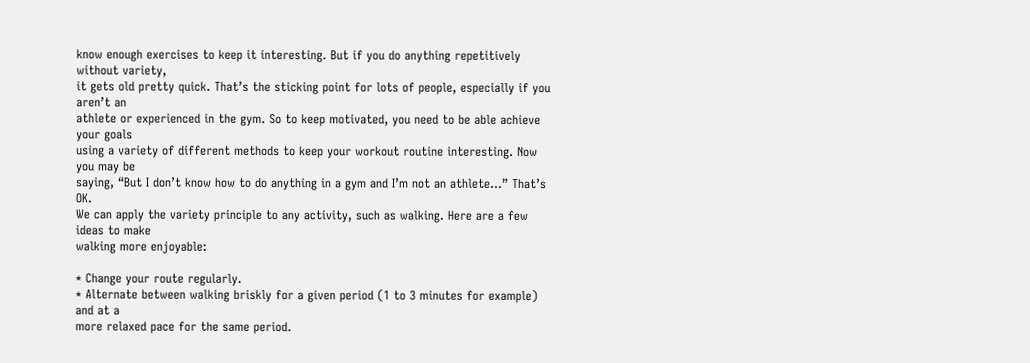know enough exercises to keep it interesting. But if you do anything repetitively without variety,
it gets old pretty quick. That’s the sticking point for lots of people, especially if you aren’t an
athlete or experienced in the gym. So to keep motivated, you need to be able achieve your goals
using a variety of different methods to keep your workout routine interesting. Now you may be
saying, “But I don’t know how to do anything in a gym and I’m not an athlete…” That’s OK.
We can apply the variety principle to any activity, such as walking. Here are a few ideas to make
walking more enjoyable:

* Change your route regularly.
* Alternate between walking briskly for a given period (1 to 3 minutes for example) and at a
more relaxed pace for the same period.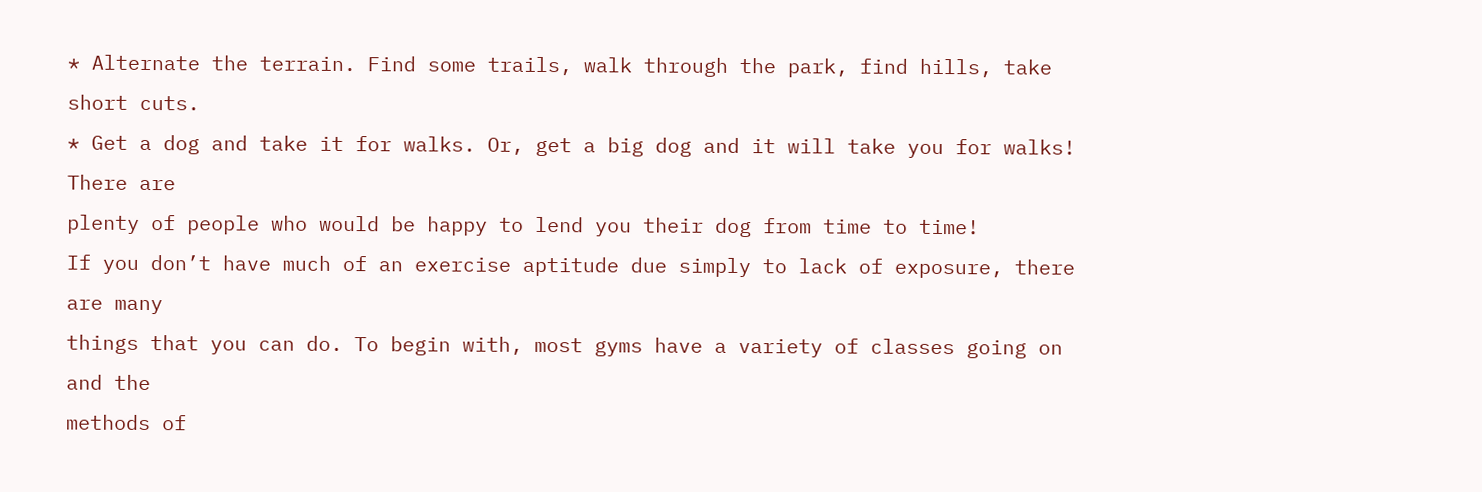* Alternate the terrain. Find some trails, walk through the park, find hills, take short cuts.
* Get a dog and take it for walks. Or, get a big dog and it will take you for walks! There are
plenty of people who would be happy to lend you their dog from time to time!
If you don’t have much of an exercise aptitude due simply to lack of exposure, there are many
things that you can do. To begin with, most gyms have a variety of classes going on and the
methods of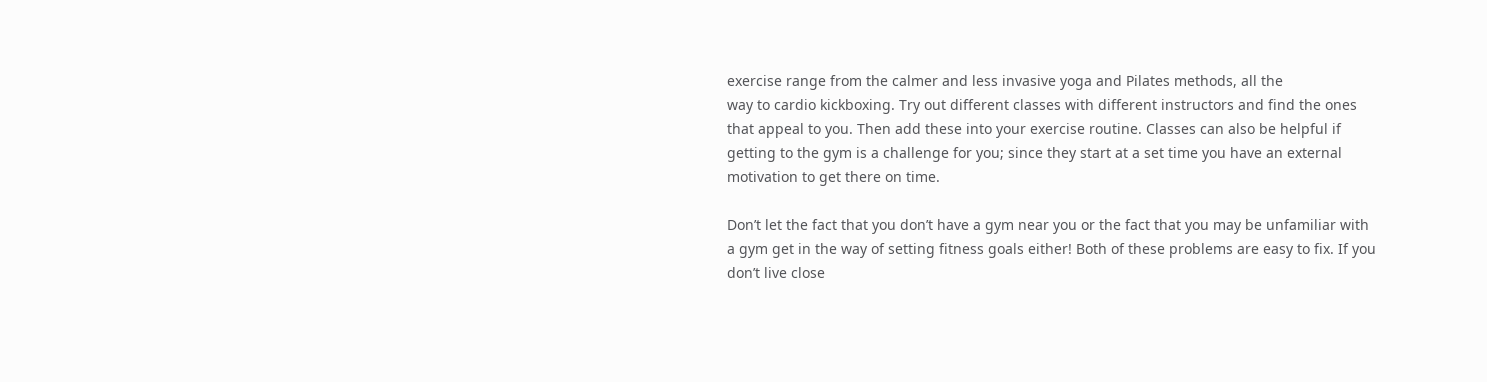exercise range from the calmer and less invasive yoga and Pilates methods, all the
way to cardio kickboxing. Try out different classes with different instructors and find the ones
that appeal to you. Then add these into your exercise routine. Classes can also be helpful if
getting to the gym is a challenge for you; since they start at a set time you have an external
motivation to get there on time.

Don’t let the fact that you don’t have a gym near you or the fact that you may be unfamiliar with
a gym get in the way of setting fitness goals either! Both of these problems are easy to fix. If you
don’t live close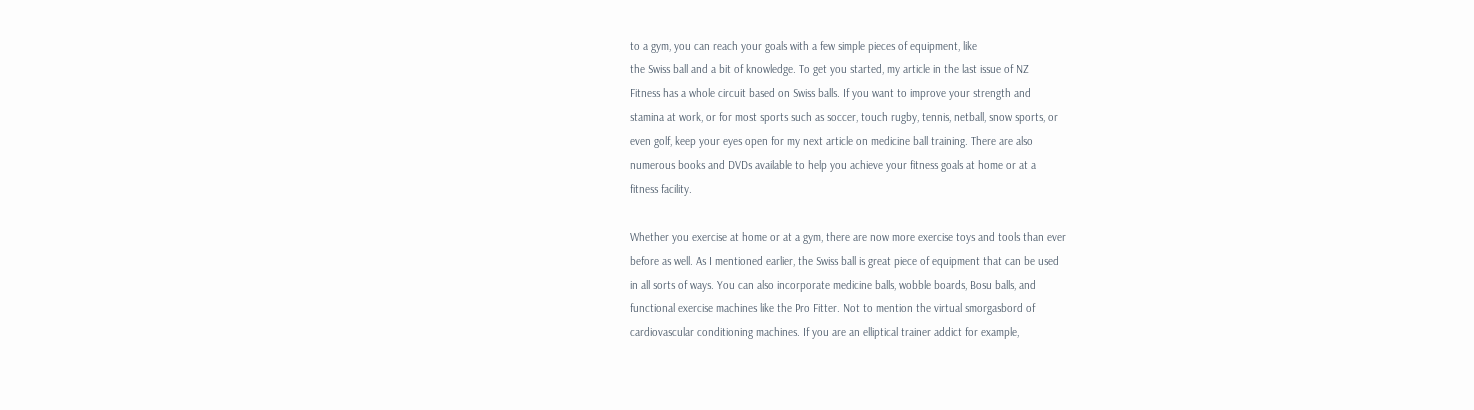to a gym, you can reach your goals with a few simple pieces of equipment, like
the Swiss ball and a bit of knowledge. To get you started, my article in the last issue of NZ
Fitness has a whole circuit based on Swiss balls. If you want to improve your strength and
stamina at work, or for most sports such as soccer, touch rugby, tennis, netball, snow sports, or
even golf, keep your eyes open for my next article on medicine ball training. There are also
numerous books and DVDs available to help you achieve your fitness goals at home or at a
fitness facility.

Whether you exercise at home or at a gym, there are now more exercise toys and tools than ever
before as well. As I mentioned earlier, the Swiss ball is great piece of equipment that can be used
in all sorts of ways. You can also incorporate medicine balls, wobble boards, Bosu balls, and
functional exercise machines like the Pro Fitter. Not to mention the virtual smorgasbord of
cardiovascular conditioning machines. If you are an elliptical trainer addict for example,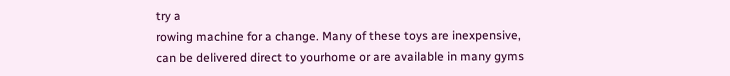try a
rowing machine for a change. Many of these toys are inexpensive, can be delivered direct to yourhome or are available in many gyms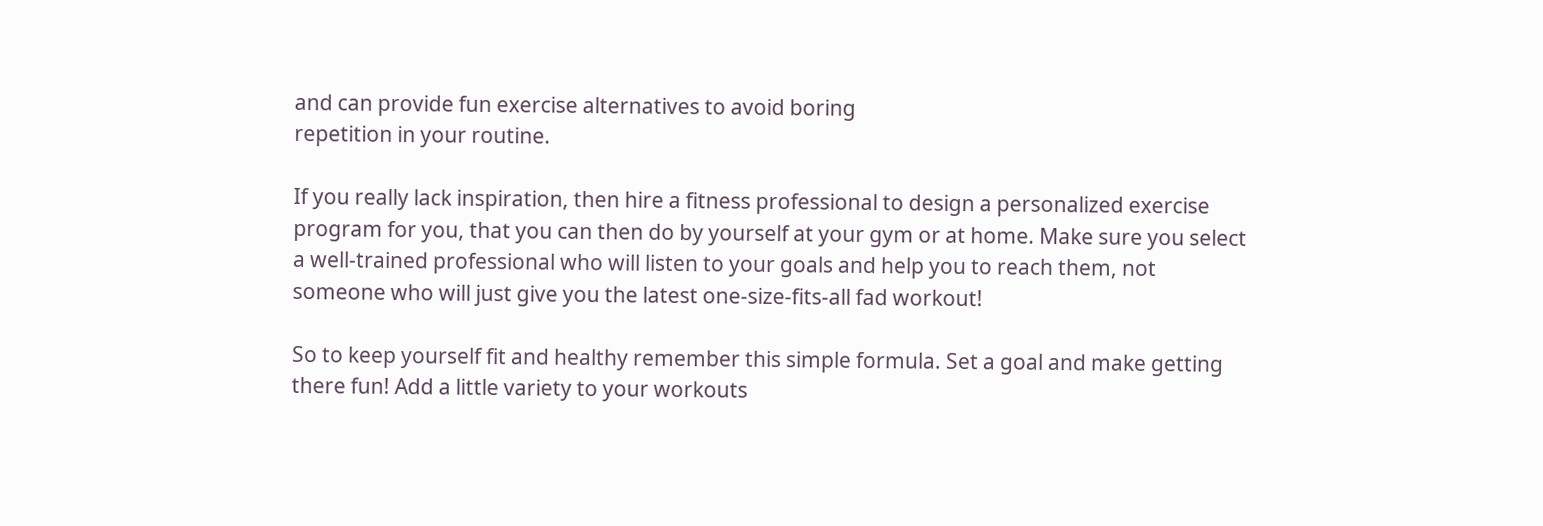and can provide fun exercise alternatives to avoid boring
repetition in your routine.

If you really lack inspiration, then hire a fitness professional to design a personalized exercise
program for you, that you can then do by yourself at your gym or at home. Make sure you select
a well-trained professional who will listen to your goals and help you to reach them, not
someone who will just give you the latest one-size-fits-all fad workout!

So to keep yourself fit and healthy remember this simple formula. Set a goal and make getting
there fun! Add a little variety to your workouts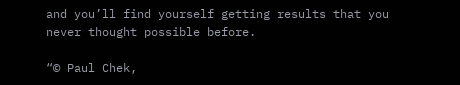and you’ll find yourself getting results that you
never thought possible before.

“© Paul Chek,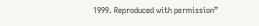1999. Reproduced with permission”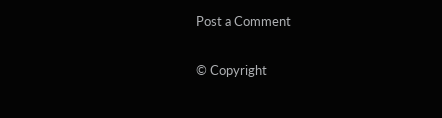Post a Comment

© Copyright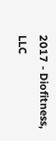2017 - Diofitness, LLC